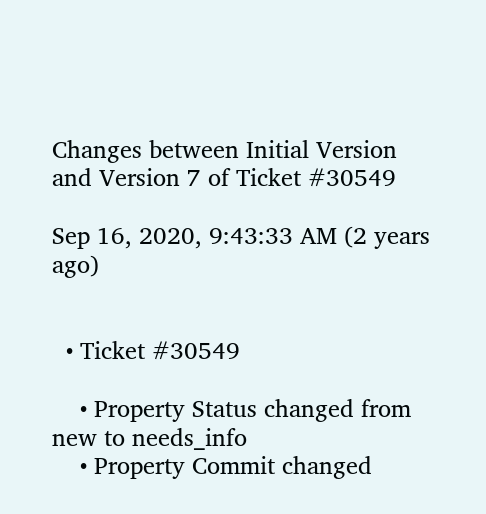Changes between Initial Version and Version 7 of Ticket #30549

Sep 16, 2020, 9:43:33 AM (2 years ago)


  • Ticket #30549

    • Property Status changed from new to needs_info
    • Property Commit changed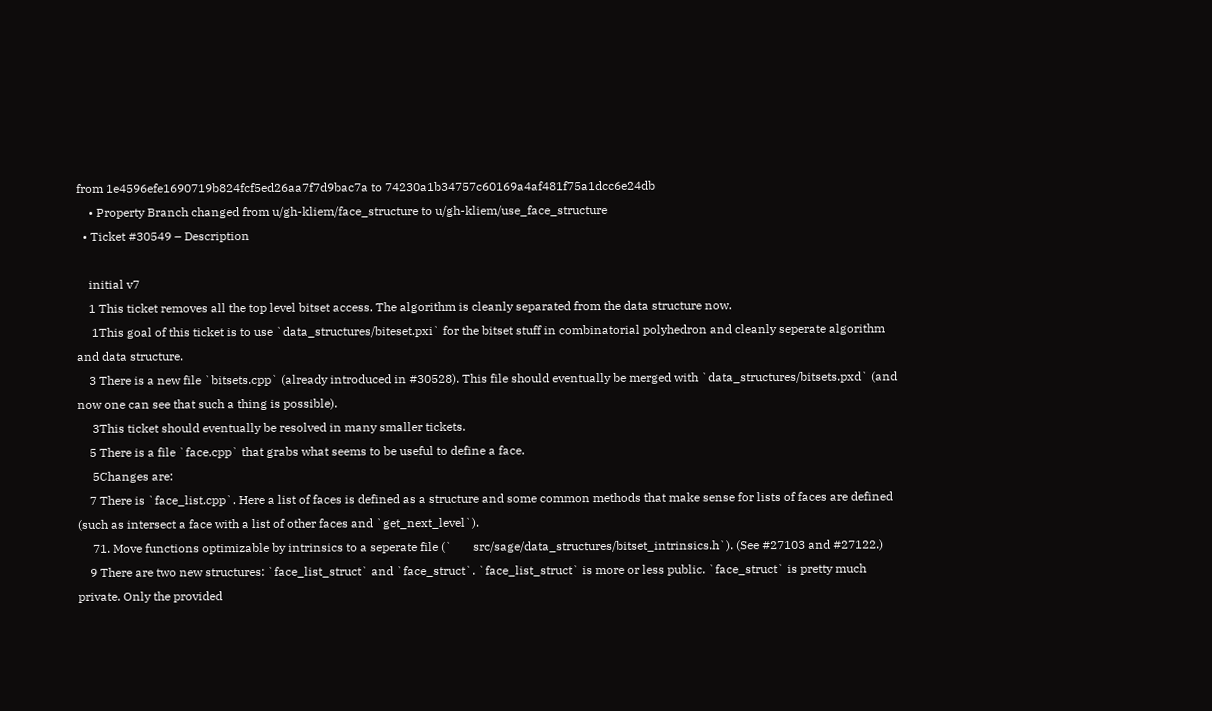from 1e4596efe1690719b824fcf5ed26aa7f7d9bac7a to 74230a1b34757c60169a4af481f75a1dcc6e24db
    • Property Branch changed from u/gh-kliem/face_structure to u/gh-kliem/use_face_structure
  • Ticket #30549 – Description

    initial v7
    1 This ticket removes all the top level bitset access. The algorithm is cleanly separated from the data structure now.
     1This goal of this ticket is to use `data_structures/biteset.pxi` for the bitset stuff in combinatorial polyhedron and cleanly seperate algorithm and data structure.
    3 There is a new file `bitsets.cpp` (already introduced in #30528). This file should eventually be merged with `data_structures/bitsets.pxd` (and now one can see that such a thing is possible).
     3This ticket should eventually be resolved in many smaller tickets.
    5 There is a file `face.cpp` that grabs what seems to be useful to define a face.
     5Changes are:
    7 There is `face_list.cpp`. Here a list of faces is defined as a structure and some common methods that make sense for lists of faces are defined (such as intersect a face with a list of other faces and `get_next_level`).
     71. Move functions optimizable by intrinsics to a seperate file (`       src/sage/data_structures/bitset_intrinsics.h`). (See #27103 and #27122.)
    9 There are two new structures: `face_list_struct` and `face_struct`. `face_list_struct` is more or less public. `face_struct` is pretty much private. Only the provided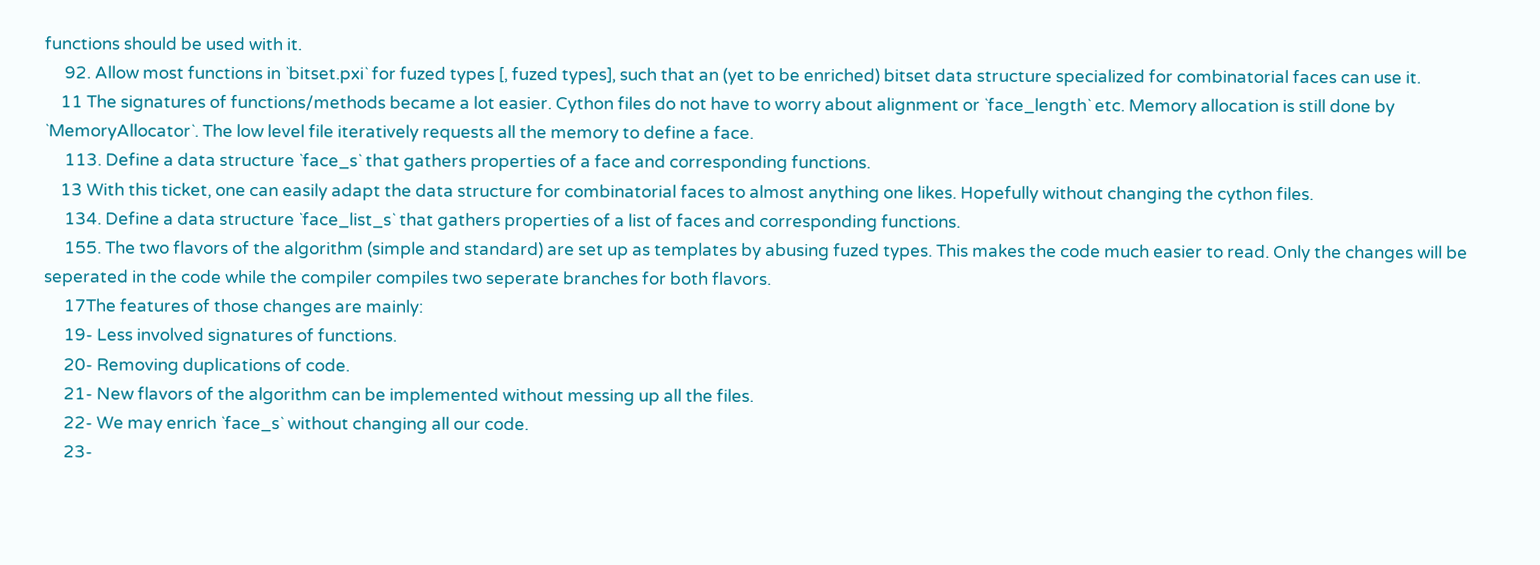functions should be used with it.
     92. Allow most functions in `bitset.pxi` for fuzed types [, fuzed types], such that an (yet to be enriched) bitset data structure specialized for combinatorial faces can use it.
    11 The signatures of functions/methods became a lot easier. Cython files do not have to worry about alignment or `face_length` etc. Memory allocation is still done by `MemoryAllocator`. The low level file iteratively requests all the memory to define a face.
     113. Define a data structure `face_s` that gathers properties of a face and corresponding functions.
    13 With this ticket, one can easily adapt the data structure for combinatorial faces to almost anything one likes. Hopefully without changing the cython files.
     134. Define a data structure `face_list_s` that gathers properties of a list of faces and corresponding functions.
     155. The two flavors of the algorithm (simple and standard) are set up as templates by abusing fuzed types. This makes the code much easier to read. Only the changes will be seperated in the code while the compiler compiles two seperate branches for both flavors.
     17The features of those changes are mainly:
     19- Less involved signatures of functions.
     20- Removing duplications of code.
     21- New flavors of the algorithm can be implemented without messing up all the files.
     22- We may enrich `face_s` without changing all our code.
     23-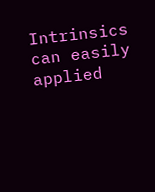Intrinsics can easily applied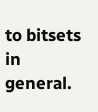to bitsets in general.